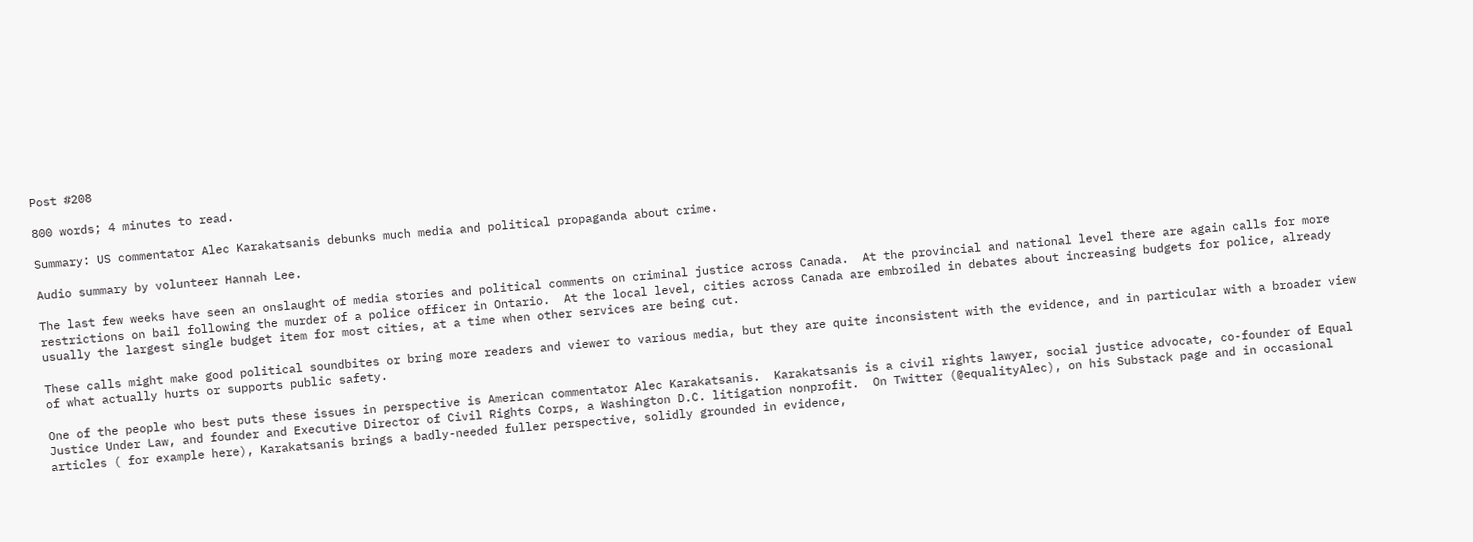Post #208

800 words; 4 minutes to read.

Summary: US commentator Alec Karakatsanis debunks much media and political propaganda about crime.

Audio summary by volunteer Hannah Lee.

The last few weeks have seen an onslaught of media stories and political comments on criminal justice across Canada.  At the provincial and national level there are again calls for more restrictions on bail following the murder of a police officer in Ontario.  At the local level, cities across Canada are embroiled in debates about increasing budgets for police, already usually the largest single budget item for most cities, at a time when other services are being cut.

These calls might make good political soundbites or bring more readers and viewer to various media, but they are quite inconsistent with the evidence, and in particular with a broader view of what actually hurts or supports public safety.

One of the people who best puts these issues in perspective is American commentator Alec Karakatsanis.  Karakatsanis is a civil rights lawyer, social justice advocate, co-founder of Equal Justice Under Law, and founder and Executive Director of Civil Rights Corps, a Washington D.C. litigation nonprofit.  On Twitter (@equalityAlec), on his Substack page and in occasional articles ( for example here), Karakatsanis brings a badly-needed fuller perspective, solidly grounded in evidence,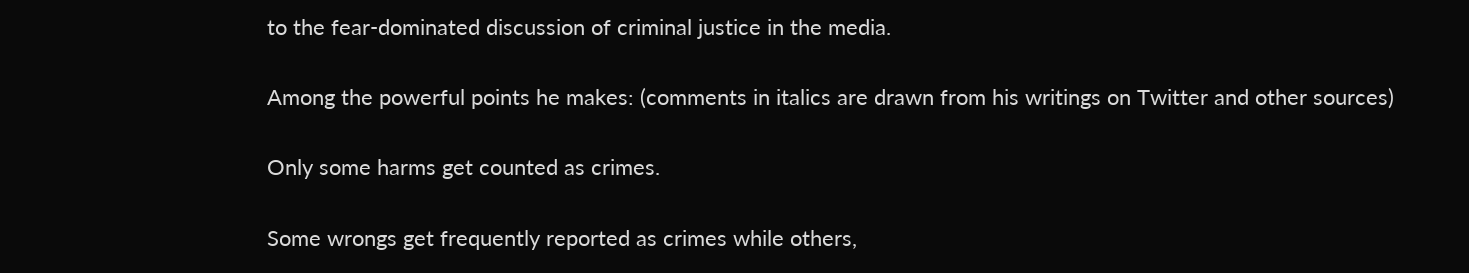to the fear-dominated discussion of criminal justice in the media.

Among the powerful points he makes: (comments in italics are drawn from his writings on Twitter and other sources)

Only some harms get counted as crimes.

Some wrongs get frequently reported as crimes while others,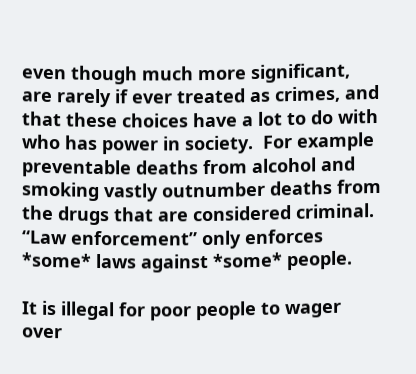even though much more significant, are rarely if ever treated as crimes, and that these choices have a lot to do with who has power in society.  For example preventable deaths from alcohol and smoking vastly outnumber deaths from the drugs that are considered criminal. “Law enforcement” only enforces *some* laws against *some* people.

It is illegal for poor people to wager over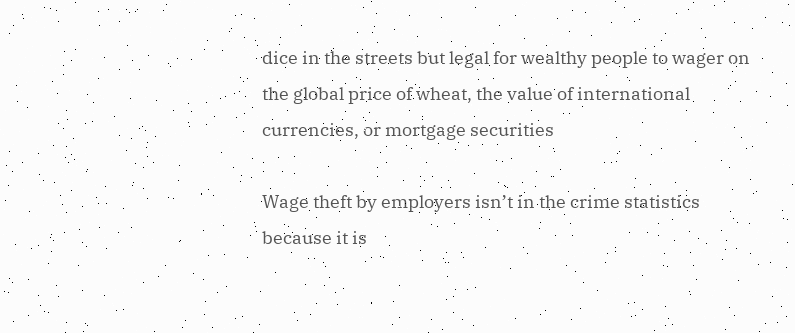dice in the streets but legal for wealthy people to wager on the global price of wheat, the value of international currencies, or mortgage securities

Wage theft by employers isn’t in the crime statistics because it is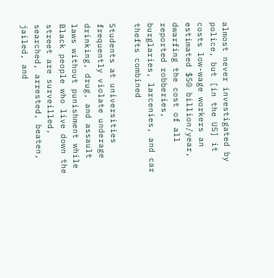almost never investigated by police, but [in the US] it costs low-wage workers an estimated $50 billion/year, dwarfing the cost of all reported robberies, burglaries, larcenies, and car thefts combined

Students at universities frequently violate underage drinking, drug, and assault laws without punishment while Black people who live down the street are surveilled, searched, arrested, beaten, jailed, and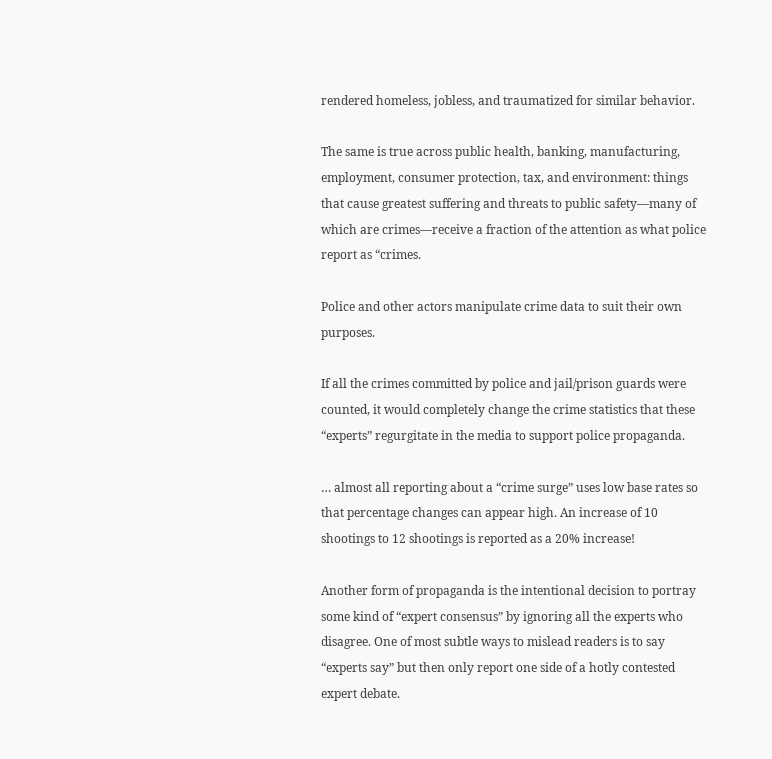rendered homeless, jobless, and traumatized for similar behavior.

The same is true across public health, banking, manufacturing, employment, consumer protection, tax, and environment: things that cause greatest suffering and threats to public safety—many of which are crimes—receive a fraction of the attention as what police report as “crimes.

Police and other actors manipulate crime data to suit their own purposes.

If all the crimes committed by police and jail/prison guards were counted, it would completely change the crime statistics that these “experts” regurgitate in the media to support police propaganda.

… almost all reporting about a “crime surge” uses low base rates so that percentage changes can appear high. An increase of 10 shootings to 12 shootings is reported as a 20% increase!

Another form of propaganda is the intentional decision to portray some kind of “expert consensus” by ignoring all the experts who disagree. One of most subtle ways to mislead readers is to say “experts say” but then only report one side of a hotly contested expert debate.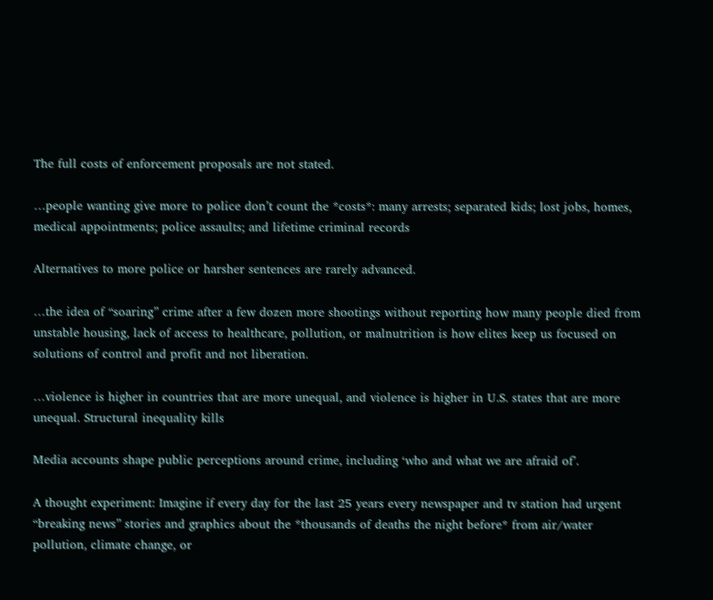The full costs of enforcement proposals are not stated.

…people wanting give more to police don’t count the *costs*: many arrests; separated kids; lost jobs, homes, medical appointments; police assaults; and lifetime criminal records

Alternatives to more police or harsher sentences are rarely advanced.

…the idea of “soaring” crime after a few dozen more shootings without reporting how many people died from unstable housing, lack of access to healthcare, pollution, or malnutrition is how elites keep us focused on solutions of control and profit and not liberation.

…violence is higher in countries that are more unequal, and violence is higher in U.S. states that are more unequal. Structural inequality kills

Media accounts shape public perceptions around crime, including ‘who and what we are afraid of’.

A thought experiment: Imagine if every day for the last 25 years every newspaper and tv station had urgent “breaking news” stories and graphics about the *thousands of deaths the night before* from air/water pollution, climate change, or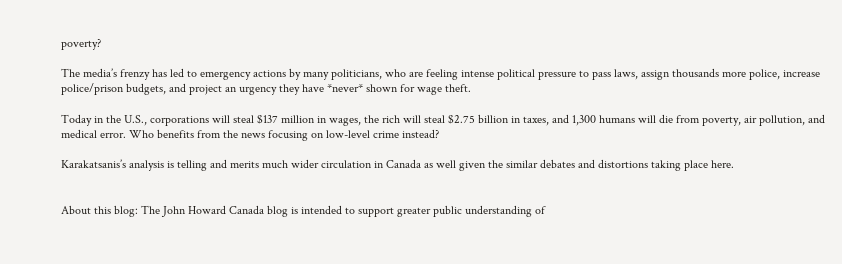poverty?

The media’s frenzy has led to emergency actions by many politicians, who are feeling intense political pressure to pass laws, assign thousands more police, increase police/prison budgets, and project an urgency they have *never* shown for wage theft.

Today in the U.S., corporations will steal $137 million in wages, the rich will steal $2.75 billion in taxes, and 1,300 humans will die from poverty, air pollution, and medical error. Who benefits from the news focusing on low-level crime instead?

Karakatsanis’s analysis is telling and merits much wider circulation in Canada as well given the similar debates and distortions taking place here.


About this blog: The John Howard Canada blog is intended to support greater public understanding of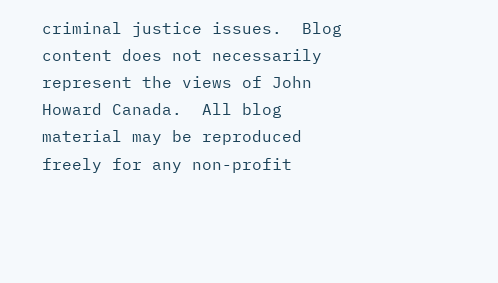criminal justice issues.  Blog content does not necessarily represent the views of John Howard Canada.  All blog material may be reproduced freely for any non-profit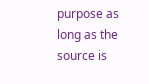purpose as long as the source is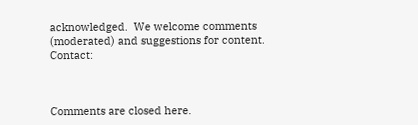acknowledged.  We welcome comments (moderated) and suggestions for content.  Contact:



Comments are closed here.